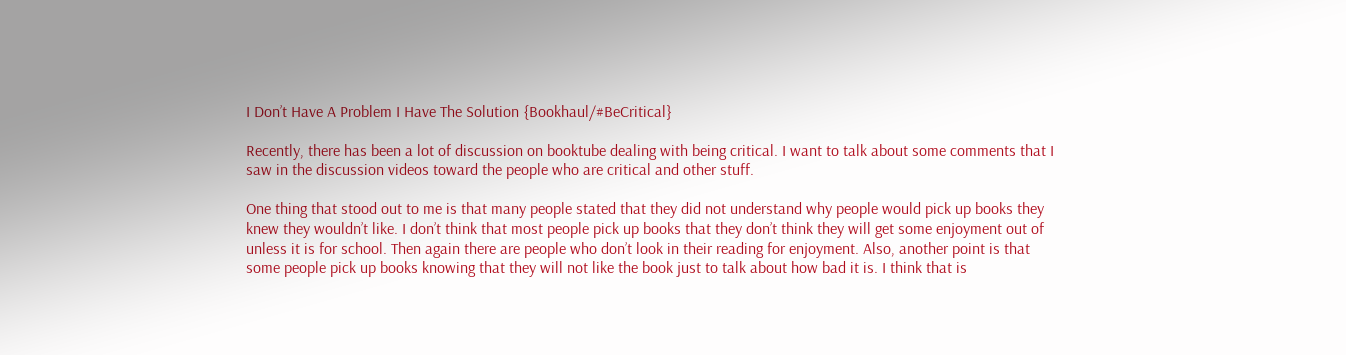I Don’t Have A Problem I Have The Solution {Bookhaul/#BeCritical}

Recently, there has been a lot of discussion on booktube dealing with being critical. I want to talk about some comments that I saw in the discussion videos toward the people who are critical and other stuff.

One thing that stood out to me is that many people stated that they did not understand why people would pick up books they knew they wouldn’t like. I don’t think that most people pick up books that they don’t think they will get some enjoyment out of unless it is for school. Then again there are people who don’t look in their reading for enjoyment. Also, another point is that some people pick up books knowing that they will not like the book just to talk about how bad it is. I think that is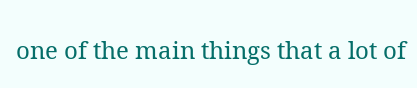one of the main things that a lot of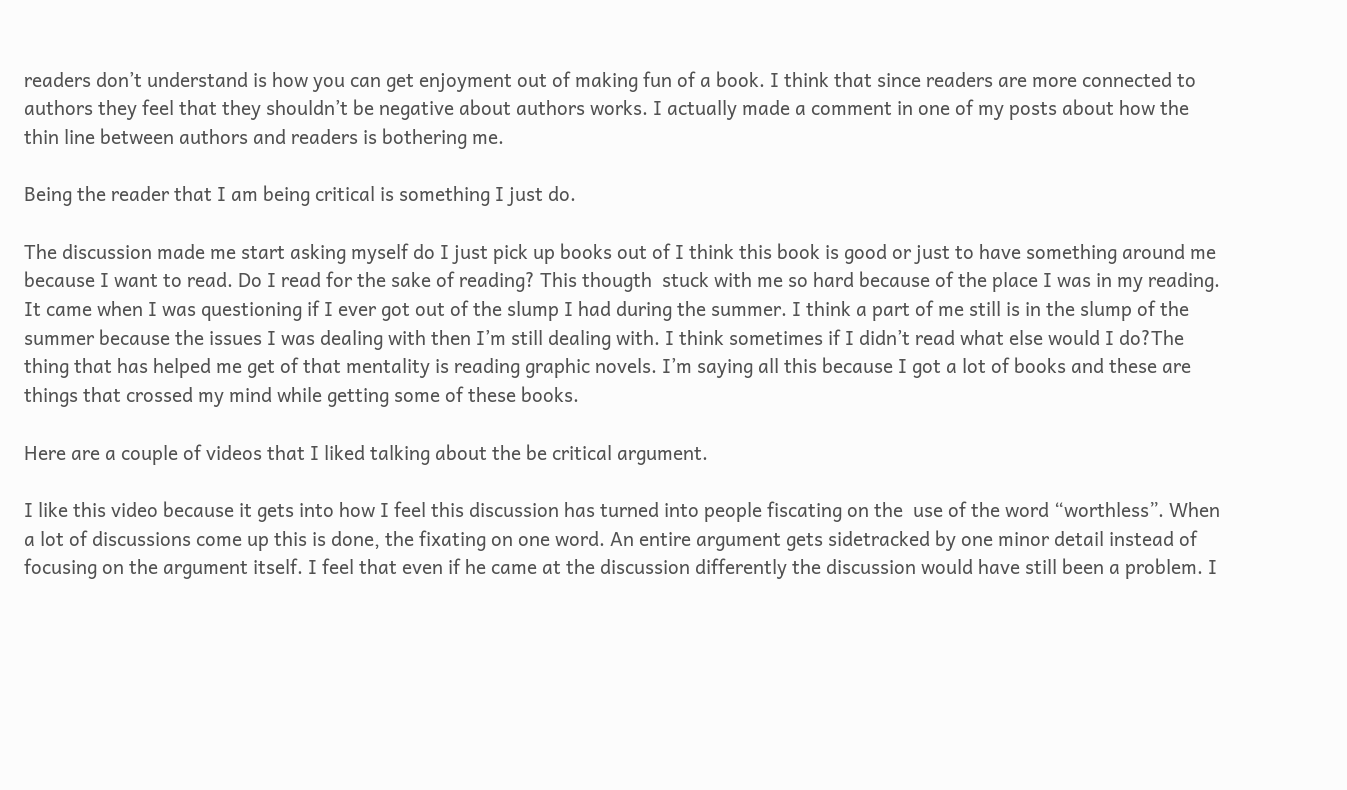readers don’t understand is how you can get enjoyment out of making fun of a book. I think that since readers are more connected to authors they feel that they shouldn’t be negative about authors works. I actually made a comment in one of my posts about how the thin line between authors and readers is bothering me.

Being the reader that I am being critical is something I just do.

The discussion made me start asking myself do I just pick up books out of I think this book is good or just to have something around me because I want to read. Do I read for the sake of reading? This thougth  stuck with me so hard because of the place I was in my reading. It came when I was questioning if I ever got out of the slump I had during the summer. I think a part of me still is in the slump of the summer because the issues I was dealing with then I’m still dealing with. I think sometimes if I didn’t read what else would I do?The thing that has helped me get of that mentality is reading graphic novels. I’m saying all this because I got a lot of books and these are things that crossed my mind while getting some of these books.

Here are a couple of videos that I liked talking about the be critical argument.

I like this video because it gets into how I feel this discussion has turned into people fiscating on the  use of the word “worthless”. When a lot of discussions come up this is done, the fixating on one word. An entire argument gets sidetracked by one minor detail instead of focusing on the argument itself. I feel that even if he came at the discussion differently the discussion would have still been a problem. I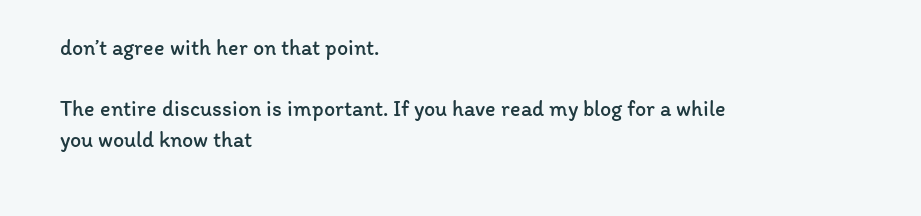don’t agree with her on that point.

The entire discussion is important. If you have read my blog for a while you would know that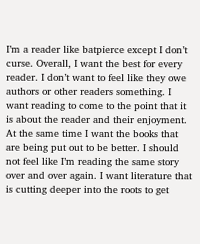I’m a reader like batpierce except I don’t curse. Overall, I want the best for every reader. I don’t want to feel like they owe authors or other readers something. I want reading to come to the point that it is about the reader and their enjoyment. At the same time I want the books that are being put out to be better. I should not feel like I’m reading the same story over and over again. I want literature that is cutting deeper into the roots to get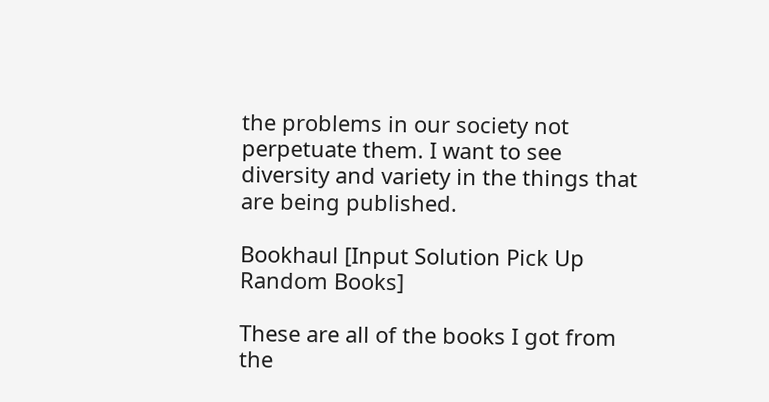the problems in our society not perpetuate them. I want to see diversity and variety in the things that are being published.

Bookhaul [Input Solution Pick Up Random Books]

These are all of the books I got from the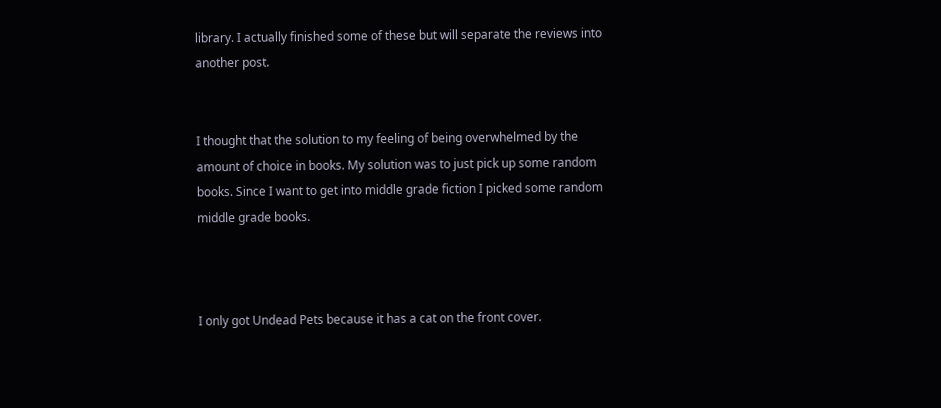library. I actually finished some of these but will separate the reviews into another post.


I thought that the solution to my feeling of being overwhelmed by the amount of choice in books. My solution was to just pick up some random books. Since I want to get into middle grade fiction I picked some random middle grade books.



I only got Undead Pets because it has a cat on the front cover.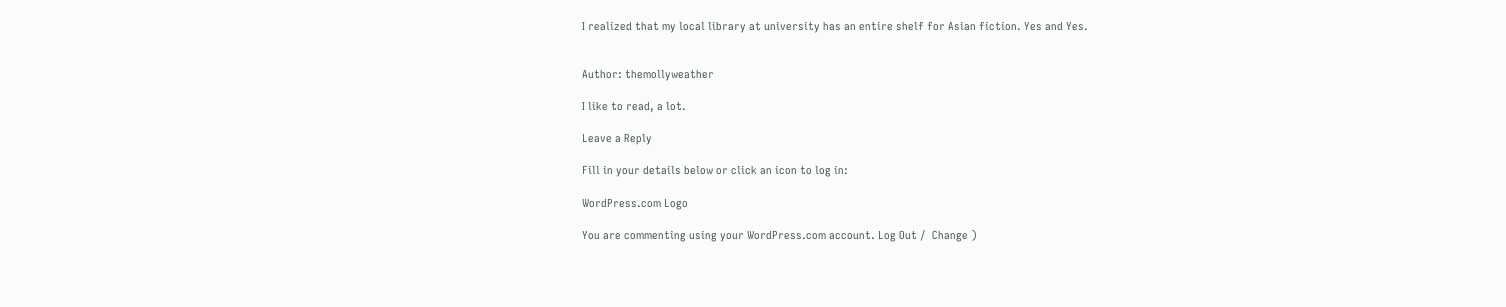I realized that my local library at university has an entire shelf for Asian fiction. Yes and Yes.


Author: themollyweather

I like to read, a lot.

Leave a Reply

Fill in your details below or click an icon to log in:

WordPress.com Logo

You are commenting using your WordPress.com account. Log Out /  Change )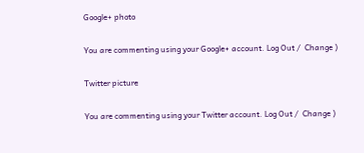Google+ photo

You are commenting using your Google+ account. Log Out /  Change )

Twitter picture

You are commenting using your Twitter account. Log Out /  Change )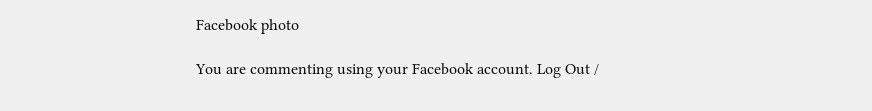Facebook photo

You are commenting using your Facebook account. Log Out /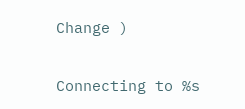Change )


Connecting to %s